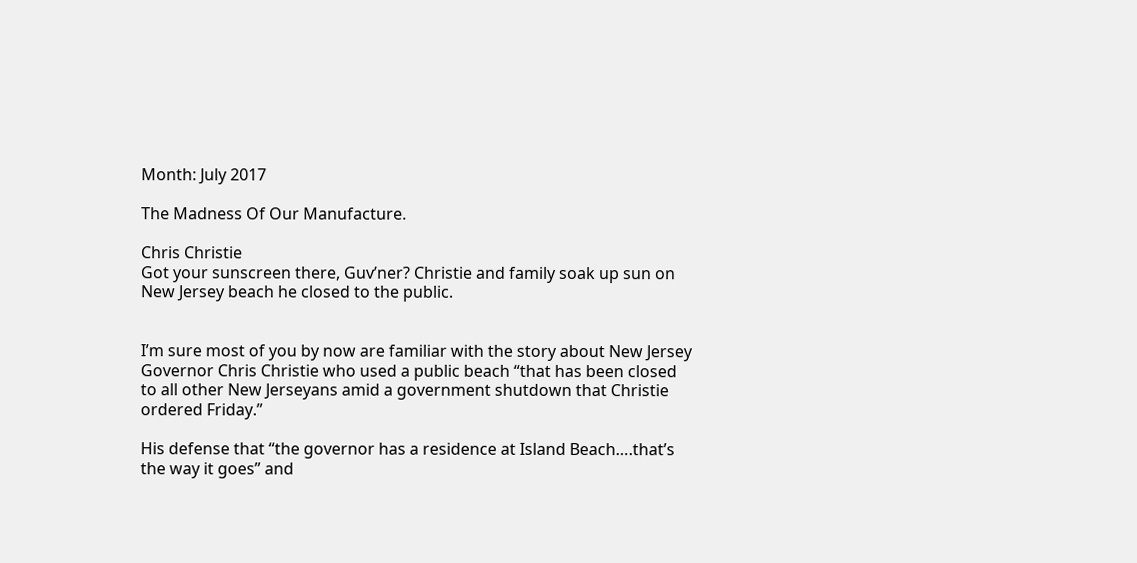Month: July 2017

The Madness Of Our Manufacture.

Chris Christie
Got your sunscreen there, Guv’ner? Christie and family soak up sun on New Jersey beach he closed to the public.


I’m sure most of you by now are familiar with the story about New Jersey Governor Chris Christie who used a public beach “that has been closed to all other New Jerseyans amid a government shutdown that Christie ordered Friday.”

His defense that ‘‘the governor has a residence at Island Beach….that’s the way it goes” and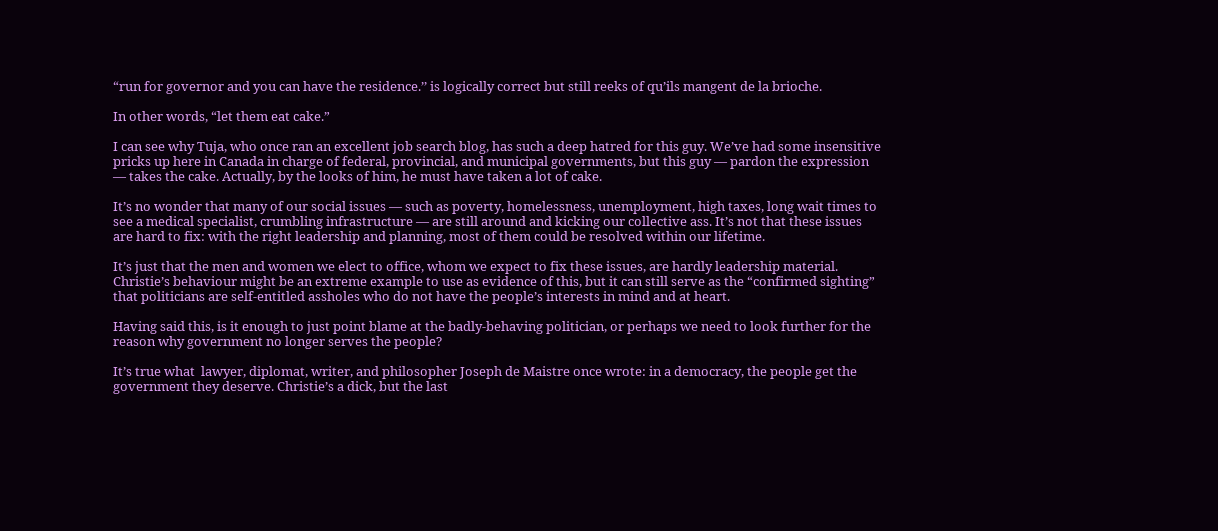“run for governor and you can have the residence.’’ is logically correct but still reeks of qu’ils mangent de la brioche.

In other words, “let them eat cake.”

I can see why Tuja, who once ran an excellent job search blog, has such a deep hatred for this guy. We’ve had some insensitive pricks up here in Canada in charge of federal, provincial, and municipal governments, but this guy — pardon the expression — takes the cake. Actually, by the looks of him, he must have taken a lot of cake.

It’s no wonder that many of our social issues — such as poverty, homelessness, unemployment, high taxes, long wait times to see a medical specialist, crumbling infrastructure — are still around and kicking our collective ass. It’s not that these issues are hard to fix: with the right leadership and planning, most of them could be resolved within our lifetime.

It’s just that the men and women we elect to office, whom we expect to fix these issues, are hardly leadership material. Christie’s behaviour might be an extreme example to use as evidence of this, but it can still serve as the “confirmed sighting” that politicians are self-entitled assholes who do not have the people’s interests in mind and at heart.

Having said this, is it enough to just point blame at the badly-behaving politician, or perhaps we need to look further for the reason why government no longer serves the people?

It’s true what  lawyer, diplomat, writer, and philosopher Joseph de Maistre once wrote: in a democracy, the people get the government they deserve. Christie’s a dick, but the last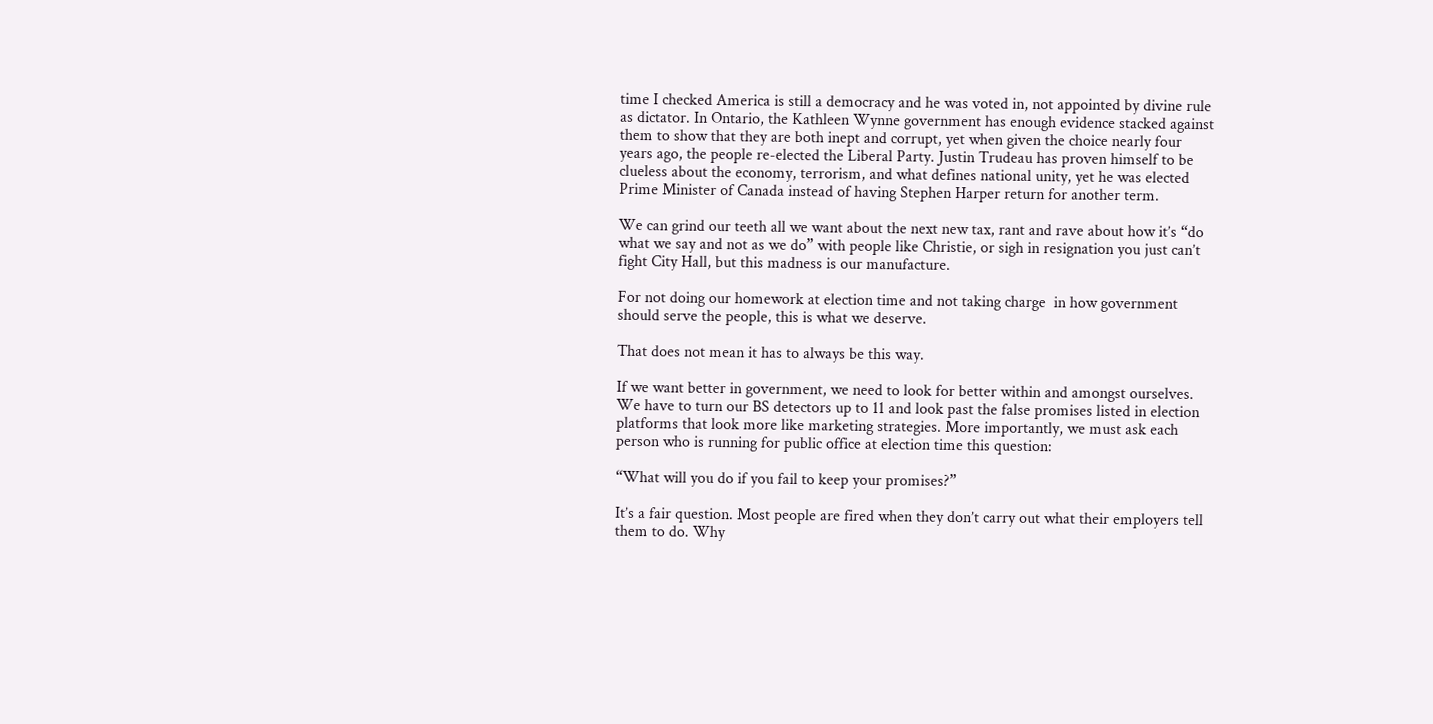time I checked America is still a democracy and he was voted in, not appointed by divine rule as dictator. In Ontario, the Kathleen Wynne government has enough evidence stacked against them to show that they are both inept and corrupt, yet when given the choice nearly four years ago, the people re-elected the Liberal Party. Justin Trudeau has proven himself to be clueless about the economy, terrorism, and what defines national unity, yet he was elected Prime Minister of Canada instead of having Stephen Harper return for another term.

We can grind our teeth all we want about the next new tax, rant and rave about how it’s “do what we say and not as we do” with people like Christie, or sigh in resignation you just can’t fight City Hall, but this madness is our manufacture.

For not doing our homework at election time and not taking charge  in how government should serve the people, this is what we deserve.

That does not mean it has to always be this way.

If we want better in government, we need to look for better within and amongst ourselves. We have to turn our BS detectors up to 11 and look past the false promises listed in election platforms that look more like marketing strategies. More importantly, we must ask each person who is running for public office at election time this question:

“What will you do if you fail to keep your promises?”

It’s a fair question. Most people are fired when they don’t carry out what their employers tell them to do. Why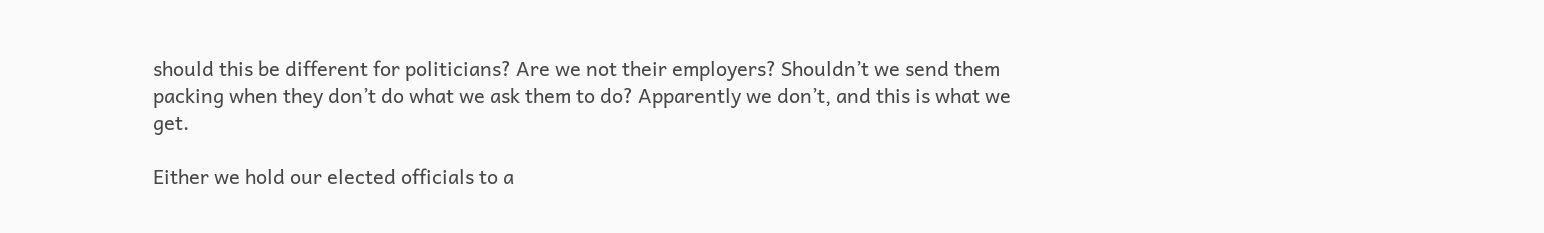should this be different for politicians? Are we not their employers? Shouldn’t we send them packing when they don’t do what we ask them to do? Apparently we don’t, and this is what we get.

Either we hold our elected officials to a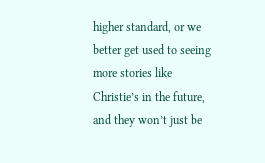higher standard, or we better get used to seeing more stories like Christie’s in the future, and they won’t just be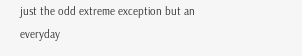just the odd extreme exception but an everyday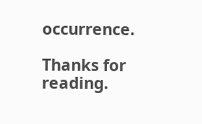occurrence.

Thanks for reading.